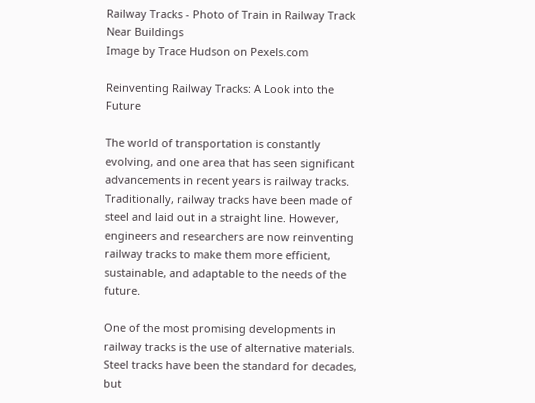Railway Tracks - Photo of Train in Railway Track Near Buildings
Image by Trace Hudson on Pexels.com

Reinventing Railway Tracks: A Look into the Future

The world of transportation is constantly evolving, and one area that has seen significant advancements in recent years is railway tracks. Traditionally, railway tracks have been made of steel and laid out in a straight line. However, engineers and researchers are now reinventing railway tracks to make them more efficient, sustainable, and adaptable to the needs of the future.

One of the most promising developments in railway tracks is the use of alternative materials. Steel tracks have been the standard for decades, but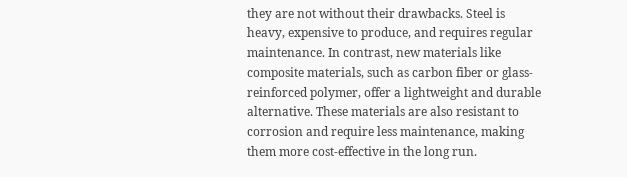they are not without their drawbacks. Steel is heavy, expensive to produce, and requires regular maintenance. In contrast, new materials like composite materials, such as carbon fiber or glass-reinforced polymer, offer a lightweight and durable alternative. These materials are also resistant to corrosion and require less maintenance, making them more cost-effective in the long run.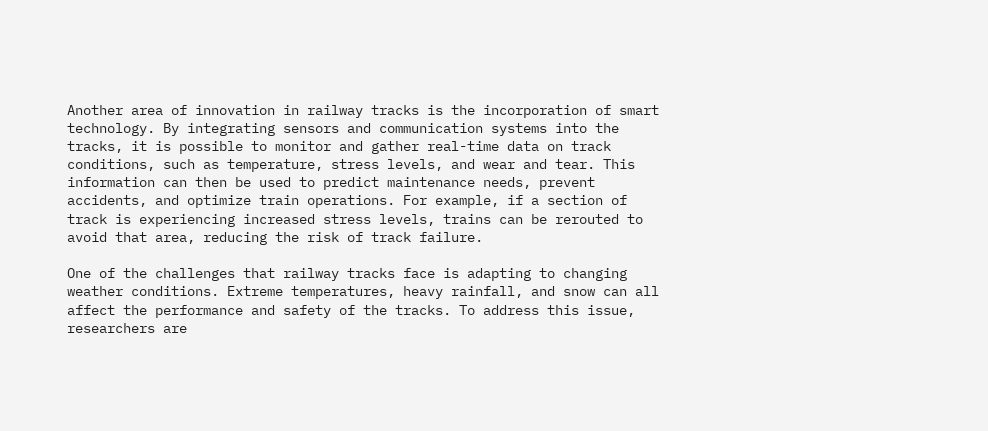Another area of innovation in railway tracks is the incorporation of smart technology. By integrating sensors and communication systems into the tracks, it is possible to monitor and gather real-time data on track conditions, such as temperature, stress levels, and wear and tear. This information can then be used to predict maintenance needs, prevent accidents, and optimize train operations. For example, if a section of track is experiencing increased stress levels, trains can be rerouted to avoid that area, reducing the risk of track failure.

One of the challenges that railway tracks face is adapting to changing weather conditions. Extreme temperatures, heavy rainfall, and snow can all affect the performance and safety of the tracks. To address this issue, researchers are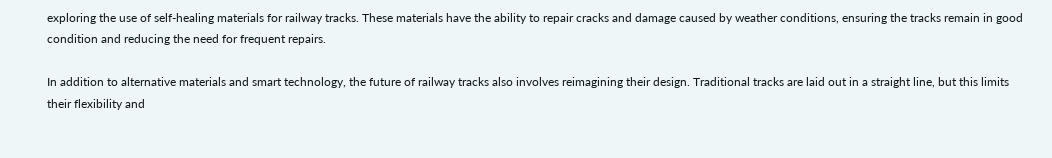exploring the use of self-healing materials for railway tracks. These materials have the ability to repair cracks and damage caused by weather conditions, ensuring the tracks remain in good condition and reducing the need for frequent repairs.

In addition to alternative materials and smart technology, the future of railway tracks also involves reimagining their design. Traditional tracks are laid out in a straight line, but this limits their flexibility and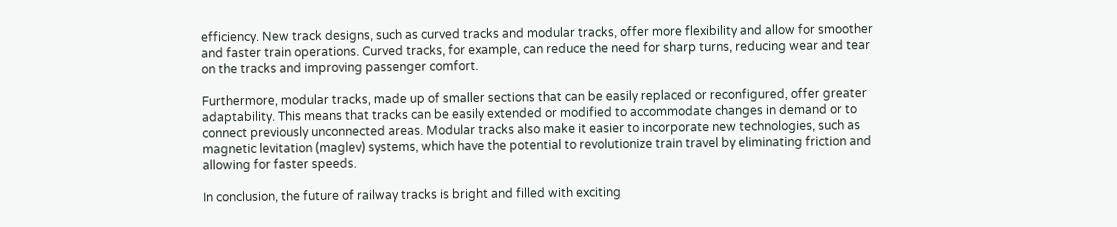efficiency. New track designs, such as curved tracks and modular tracks, offer more flexibility and allow for smoother and faster train operations. Curved tracks, for example, can reduce the need for sharp turns, reducing wear and tear on the tracks and improving passenger comfort.

Furthermore, modular tracks, made up of smaller sections that can be easily replaced or reconfigured, offer greater adaptability. This means that tracks can be easily extended or modified to accommodate changes in demand or to connect previously unconnected areas. Modular tracks also make it easier to incorporate new technologies, such as magnetic levitation (maglev) systems, which have the potential to revolutionize train travel by eliminating friction and allowing for faster speeds.

In conclusion, the future of railway tracks is bright and filled with exciting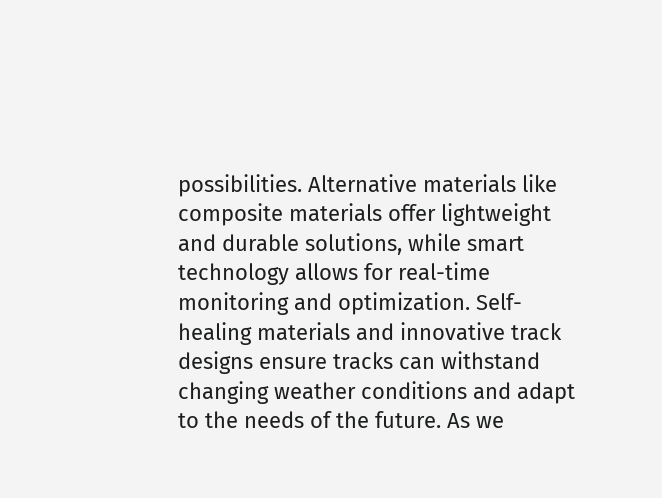possibilities. Alternative materials like composite materials offer lightweight and durable solutions, while smart technology allows for real-time monitoring and optimization. Self-healing materials and innovative track designs ensure tracks can withstand changing weather conditions and adapt to the needs of the future. As we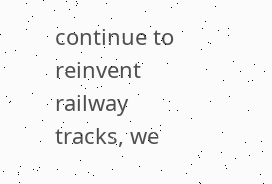continue to reinvent railway tracks, we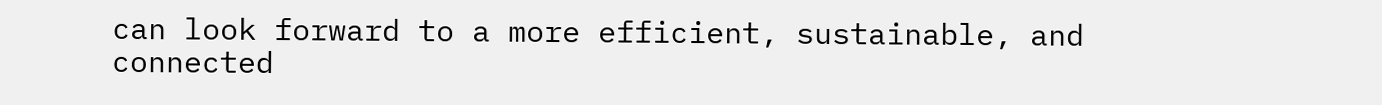can look forward to a more efficient, sustainable, and connected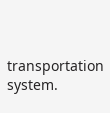transportation system.